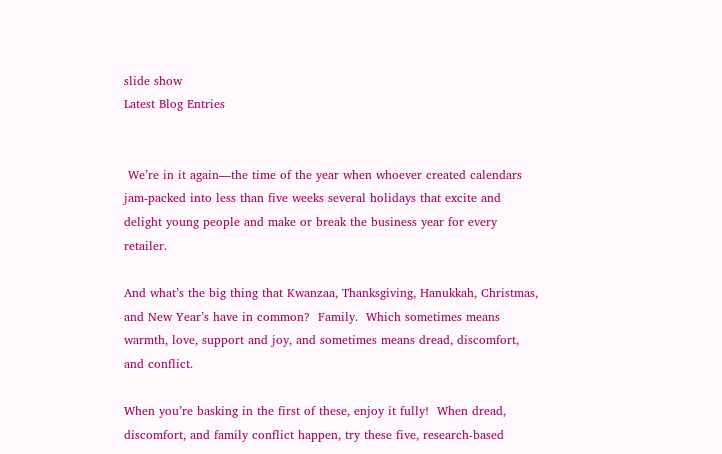slide show
Latest Blog Entries


 We’re in it again—the time of the year when whoever created calendars jam-packed into less than five weeks several holidays that excite and delight young people and make or break the business year for every retailer.

And what’s the big thing that Kwanzaa, Thanksgiving, Hanukkah, Christmas, and New Year’s have in common?  Family.  Which sometimes means warmth, love, support and joy, and sometimes means dread, discomfort, and conflict.

When you’re basking in the first of these, enjoy it fully!  When dread, discomfort, and family conflict happen, try these five, research-based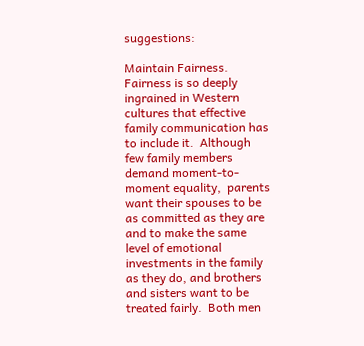suggestions:

Maintain Fairness.  Fairness is so deeply ingrained in Western cultures that effective family communication has to include it.  Although few family members demand moment-to-moment equality,  parents want their spouses to be as committed as they are and to make the same level of emotional investments in the family as they do, and brothers and sisters want to be treated fairly.  Both men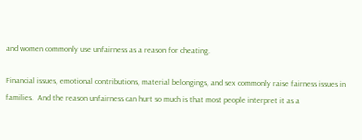and women commonly use unfairness as a reason for cheating.

Financial issues, emotional contributions, material belongings, and sex commonly raise fairness issues in families.  And the reason unfairness can hurt so much is that most people interpret it as a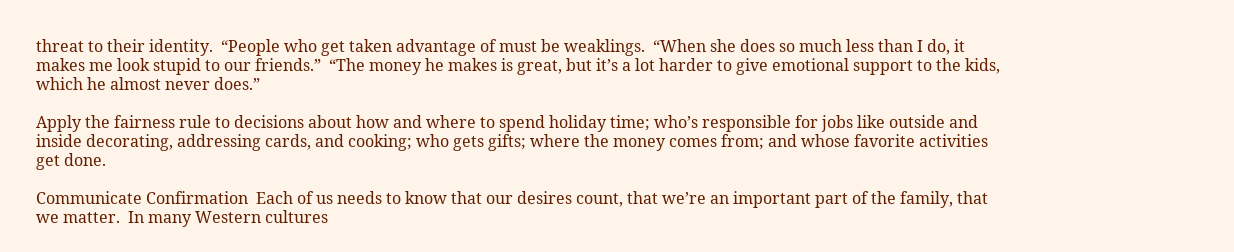threat to their identity.  “People who get taken advantage of must be weaklings.  “When she does so much less than I do, it makes me look stupid to our friends.”  “The money he makes is great, but it’s a lot harder to give emotional support to the kids, which he almost never does.”

Apply the fairness rule to decisions about how and where to spend holiday time; who’s responsible for jobs like outside and inside decorating, addressing cards, and cooking; who gets gifts; where the money comes from; and whose favorite activities get done.

Communicate Confirmation  Each of us needs to know that our desires count, that we’re an important part of the family, that we matter.  In many Western cultures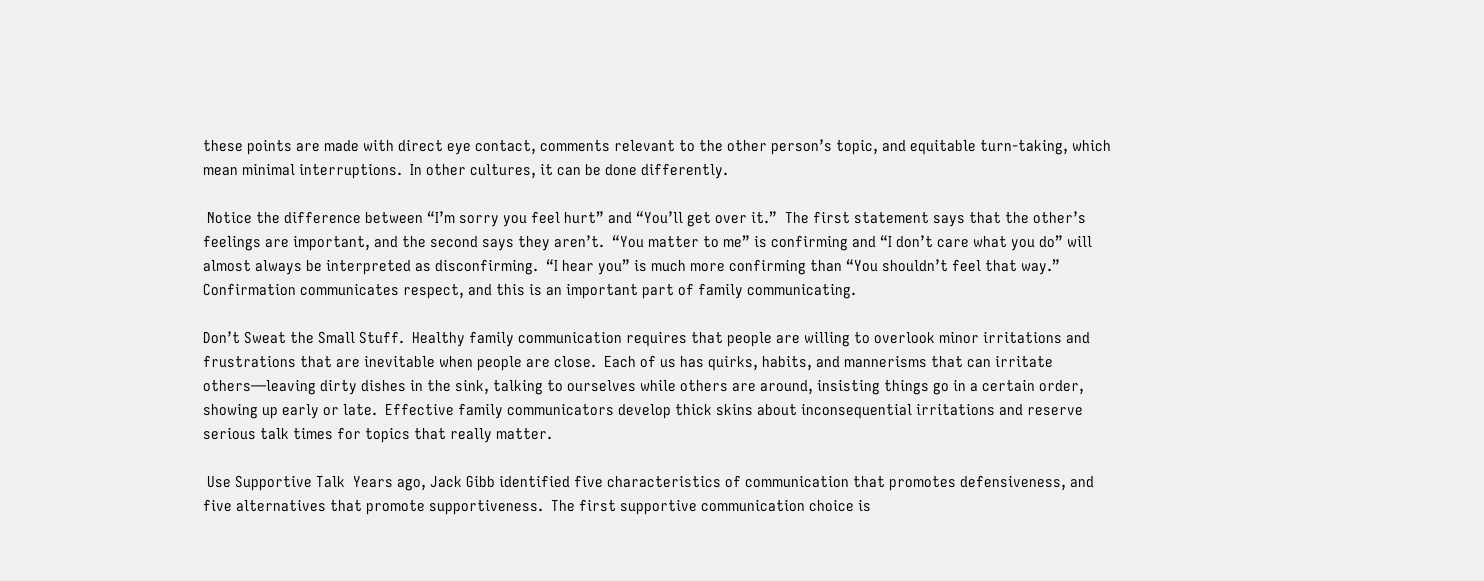these points are made with direct eye contact, comments relevant to the other person’s topic, and equitable turn-taking, which mean minimal interruptions.  In other cultures, it can be done differently.

 Notice the difference between “I’m sorry you feel hurt” and “You’ll get over it.”  The first statement says that the other’s feelings are important, and the second says they aren’t.  “You matter to me” is confirming and “I don’t care what you do” will almost always be interpreted as disconfirming.  “I hear you” is much more confirming than “You shouldn’t feel that way.”  Confirmation communicates respect, and this is an important part of family communicating.

Don’t Sweat the Small Stuff.  Healthy family communication requires that people are willing to overlook minor irritations and frustrations that are inevitable when people are close.  Each of us has quirks, habits, and mannerisms that can irritate others—leaving dirty dishes in the sink, talking to ourselves while others are around, insisting things go in a certain order, showing up early or late.  Effective family communicators develop thick skins about inconsequential irritations and reserve serious talk times for topics that really matter.

 Use Supportive Talk  Years ago, Jack Gibb identified five characteristics of communication that promotes defensiveness, and five alternatives that promote supportiveness.  The first supportive communication choice is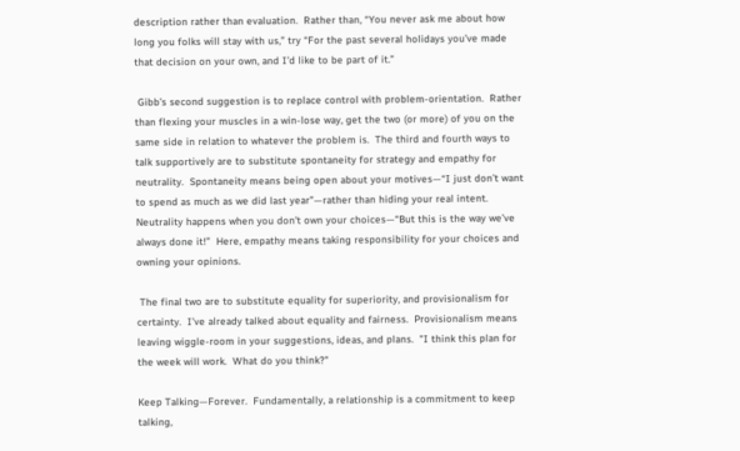description rather than evaluation.  Rather than, “You never ask me about how long you folks will stay with us,” try “For the past several holidays you’ve made that decision on your own, and I’d like to be part of it.”

 Gibb’s second suggestion is to replace control with problem-orientation.  Rather than flexing your muscles in a win-lose way, get the two (or more) of you on the same side in relation to whatever the problem is.  The third and fourth ways to talk supportively are to substitute spontaneity for strategy and empathy for neutrality.  Spontaneity means being open about your motives—“I just don’t want to spend as much as we did last year”—rather than hiding your real intent.  Neutrality happens when you don’t own your choices—“But this is the way we’ve always done it!”  Here, empathy means taking responsibility for your choices and owning your opinions.

 The final two are to substitute equality for superiority, and provisionalism for certainty.  I’ve already talked about equality and fairness.  Provisionalism means leaving wiggle-room in your suggestions, ideas, and plans.  "I think this plan for the week will work.  What do you think?"

Keep Talking—Forever.  Fundamentally, a relationship is a commitment to keep talking,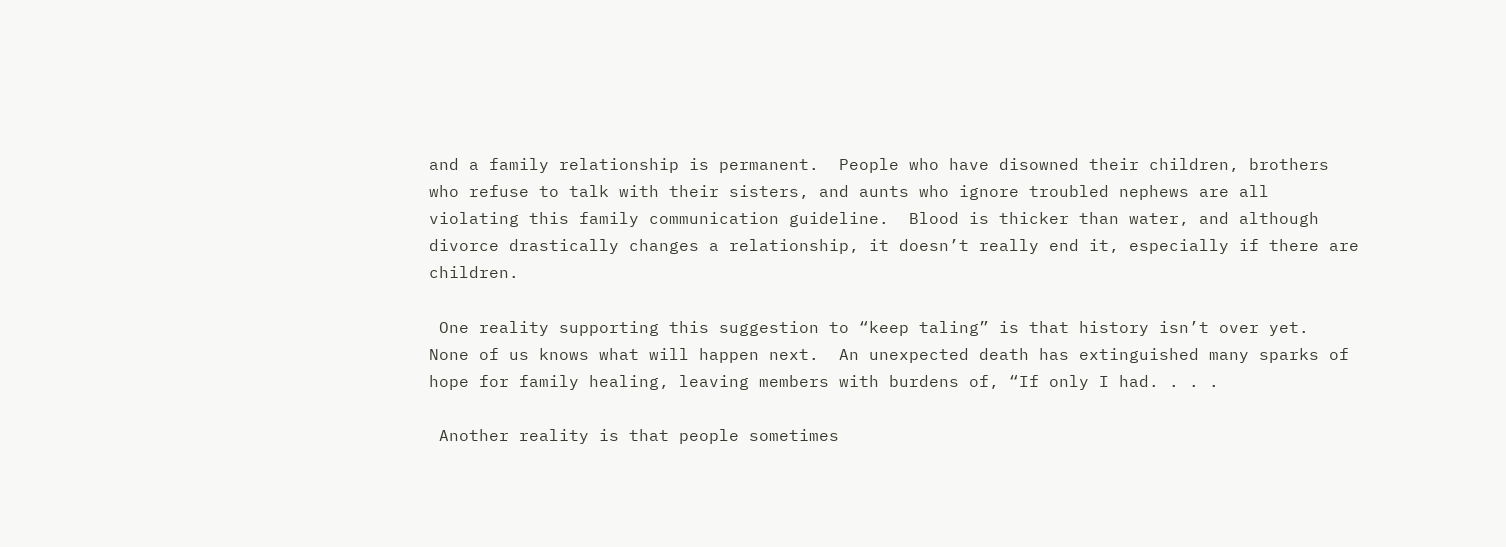and a family relationship is permanent.  People who have disowned their children, brothers who refuse to talk with their sisters, and aunts who ignore troubled nephews are all violating this family communication guideline.  Blood is thicker than water, and although divorce drastically changes a relationship, it doesn’t really end it, especially if there are children.

 One reality supporting this suggestion to “keep taling” is that history isn’t over yet.  None of us knows what will happen next.  An unexpected death has extinguished many sparks of hope for family healing, leaving members with burdens of, “If only I had. . . .

 Another reality is that people sometimes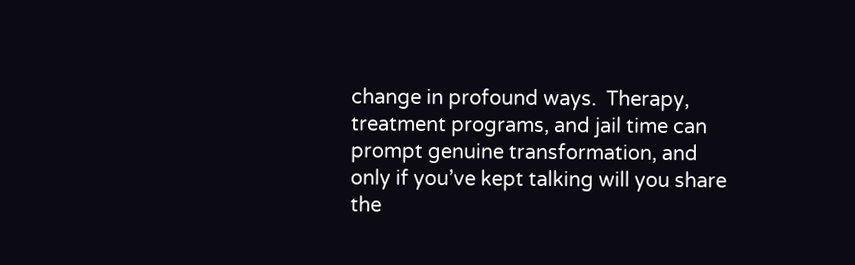change in profound ways.  Therapy, treatment programs, and jail time can prompt genuine transformation, and only if you’ve kept talking will you share the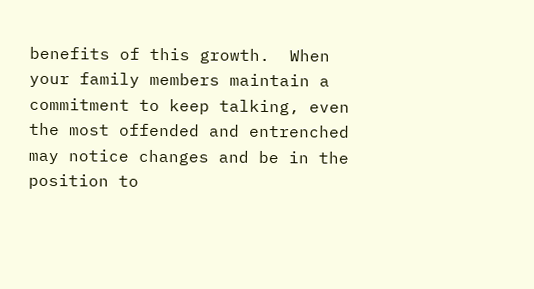benefits of this growth.  When your family members maintain a commitment to keep talking, even the most offended and entrenched may notice changes and be in the position to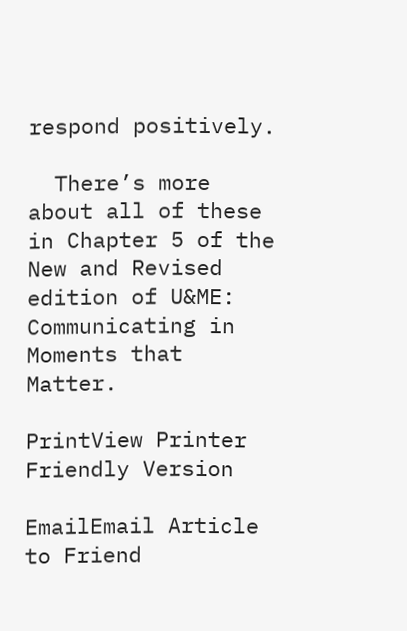respond positively.

  There’s more about all of these in Chapter 5 of the New and Revised edition of U&ME: Communicating in Moments that Matter.

PrintView Printer Friendly Version

EmailEmail Article to Friend